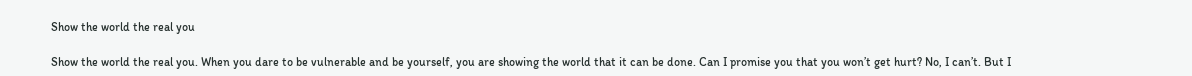Show the world the real you

Show the world the real you. When you dare to be vulnerable and be yourself, you are showing the world that it can be done. Can I promise you that you won’t get hurt? No, I can’t. But I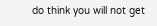do think you will not get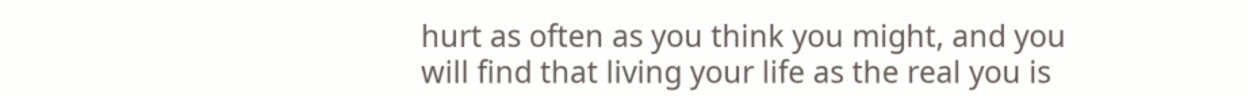hurt as often as you think you might, and you will find that living your life as the real you is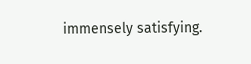immensely satisfying.